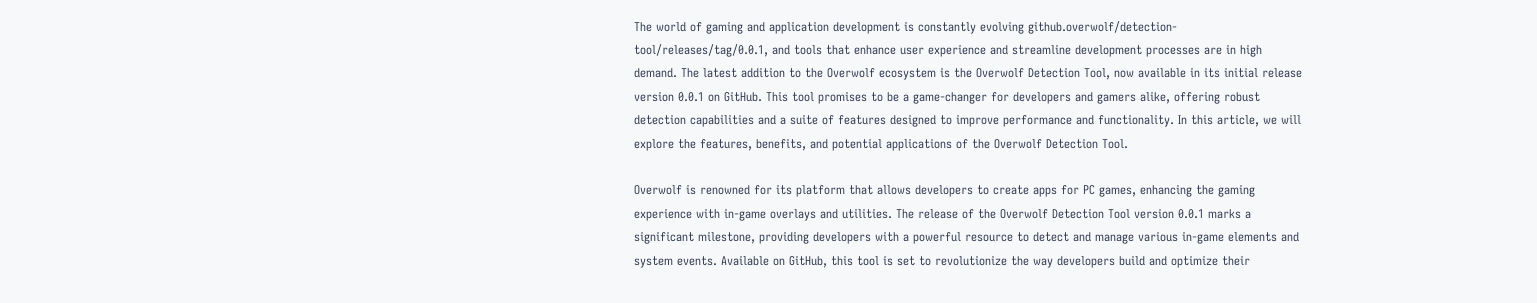The world of gaming and application development is constantly evolving github.overwolf/detection-tool/releases/tag/0.0.1, and tools that enhance user experience and streamline development processes are in high demand. The latest addition to the Overwolf ecosystem is the Overwolf Detection Tool, now available in its initial release version 0.0.1 on GitHub. This tool promises to be a game-changer for developers and gamers alike, offering robust detection capabilities and a suite of features designed to improve performance and functionality. In this article, we will explore the features, benefits, and potential applications of the Overwolf Detection Tool.

Overwolf is renowned for its platform that allows developers to create apps for PC games, enhancing the gaming experience with in-game overlays and utilities. The release of the Overwolf Detection Tool version 0.0.1 marks a significant milestone, providing developers with a powerful resource to detect and manage various in-game elements and system events. Available on GitHub, this tool is set to revolutionize the way developers build and optimize their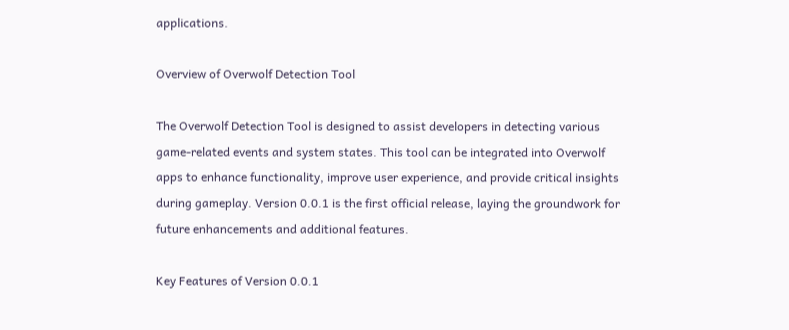applications.

Overview of Overwolf Detection Tool

The Overwolf Detection Tool is designed to assist developers in detecting various game-related events and system states. This tool can be integrated into Overwolf apps to enhance functionality, improve user experience, and provide critical insights during gameplay. Version 0.0.1 is the first official release, laying the groundwork for future enhancements and additional features.

Key Features of Version 0.0.1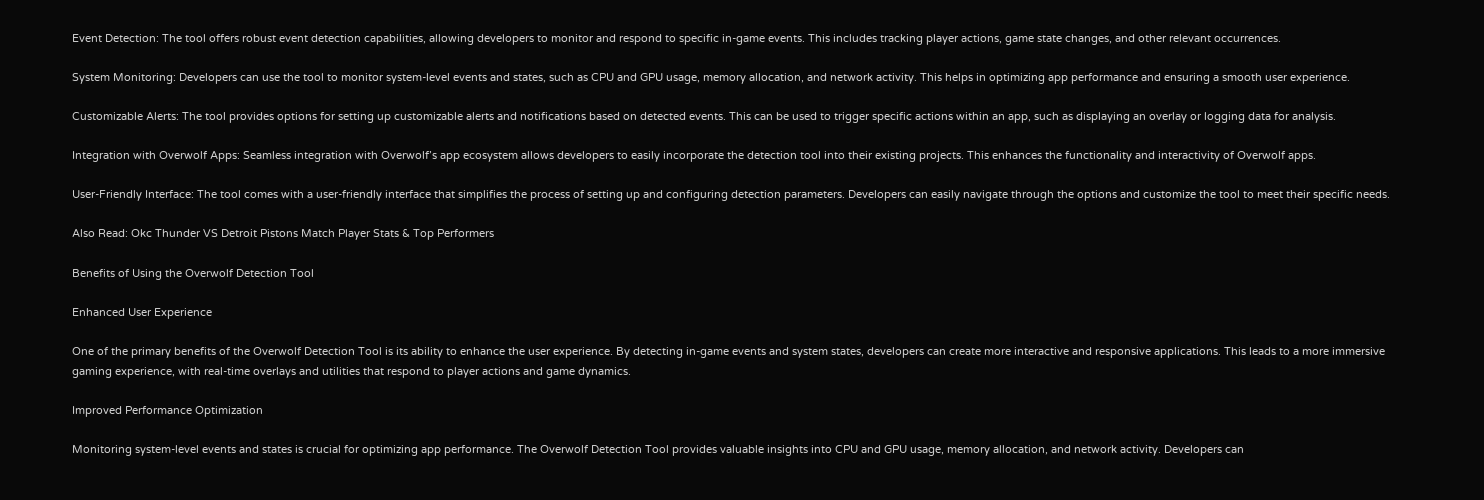Event Detection: The tool offers robust event detection capabilities, allowing developers to monitor and respond to specific in-game events. This includes tracking player actions, game state changes, and other relevant occurrences.

System Monitoring: Developers can use the tool to monitor system-level events and states, such as CPU and GPU usage, memory allocation, and network activity. This helps in optimizing app performance and ensuring a smooth user experience.

Customizable Alerts: The tool provides options for setting up customizable alerts and notifications based on detected events. This can be used to trigger specific actions within an app, such as displaying an overlay or logging data for analysis.

Integration with Overwolf Apps: Seamless integration with Overwolf’s app ecosystem allows developers to easily incorporate the detection tool into their existing projects. This enhances the functionality and interactivity of Overwolf apps.

User-Friendly Interface: The tool comes with a user-friendly interface that simplifies the process of setting up and configuring detection parameters. Developers can easily navigate through the options and customize the tool to meet their specific needs.

Also Read: Okc Thunder VS Detroit Pistons Match Player Stats & Top Performers

Benefits of Using the Overwolf Detection Tool

Enhanced User Experience

One of the primary benefits of the Overwolf Detection Tool is its ability to enhance the user experience. By detecting in-game events and system states, developers can create more interactive and responsive applications. This leads to a more immersive gaming experience, with real-time overlays and utilities that respond to player actions and game dynamics.

Improved Performance Optimization

Monitoring system-level events and states is crucial for optimizing app performance. The Overwolf Detection Tool provides valuable insights into CPU and GPU usage, memory allocation, and network activity. Developers can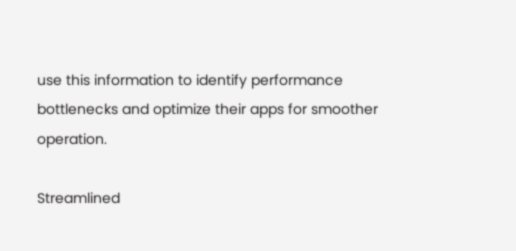use this information to identify performance bottlenecks and optimize their apps for smoother operation.

Streamlined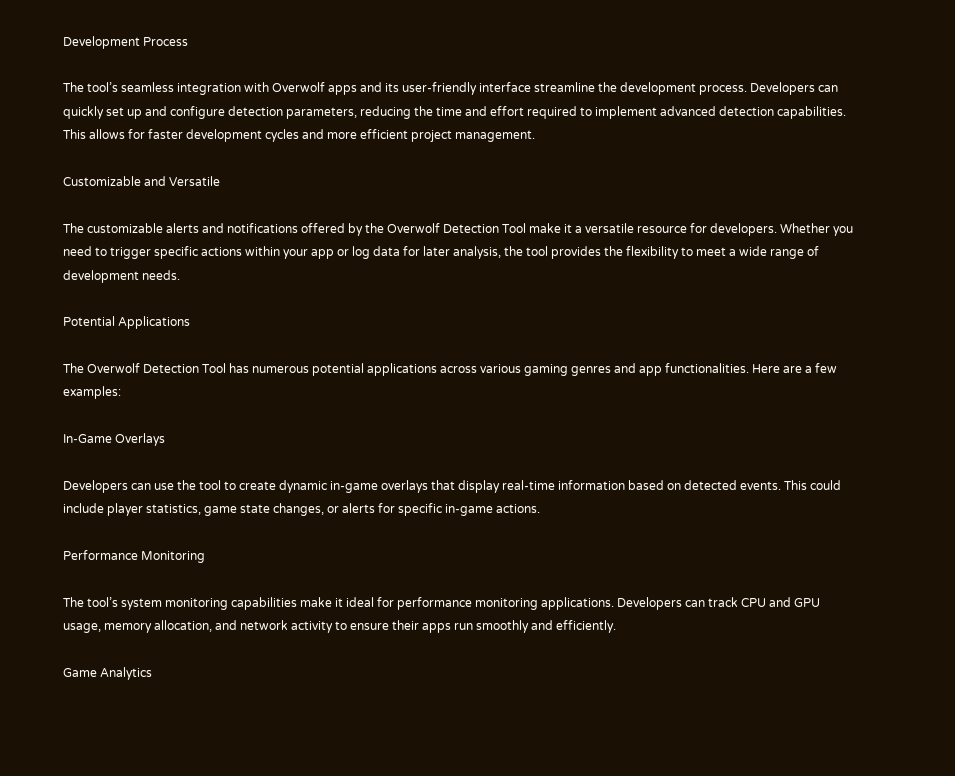Development Process

The tool’s seamless integration with Overwolf apps and its user-friendly interface streamline the development process. Developers can quickly set up and configure detection parameters, reducing the time and effort required to implement advanced detection capabilities. This allows for faster development cycles and more efficient project management.

Customizable and Versatile

The customizable alerts and notifications offered by the Overwolf Detection Tool make it a versatile resource for developers. Whether you need to trigger specific actions within your app or log data for later analysis, the tool provides the flexibility to meet a wide range of development needs.

Potential Applications

The Overwolf Detection Tool has numerous potential applications across various gaming genres and app functionalities. Here are a few examples:

In-Game Overlays

Developers can use the tool to create dynamic in-game overlays that display real-time information based on detected events. This could include player statistics, game state changes, or alerts for specific in-game actions.

Performance Monitoring

The tool’s system monitoring capabilities make it ideal for performance monitoring applications. Developers can track CPU and GPU usage, memory allocation, and network activity to ensure their apps run smoothly and efficiently.

Game Analytics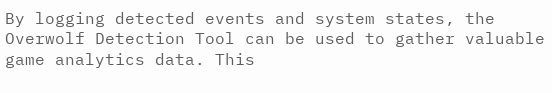By logging detected events and system states, the Overwolf Detection Tool can be used to gather valuable game analytics data. This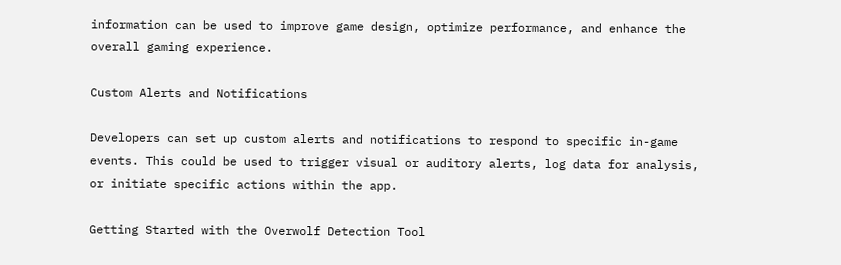information can be used to improve game design, optimize performance, and enhance the overall gaming experience.

Custom Alerts and Notifications

Developers can set up custom alerts and notifications to respond to specific in-game events. This could be used to trigger visual or auditory alerts, log data for analysis, or initiate specific actions within the app.

Getting Started with the Overwolf Detection Tool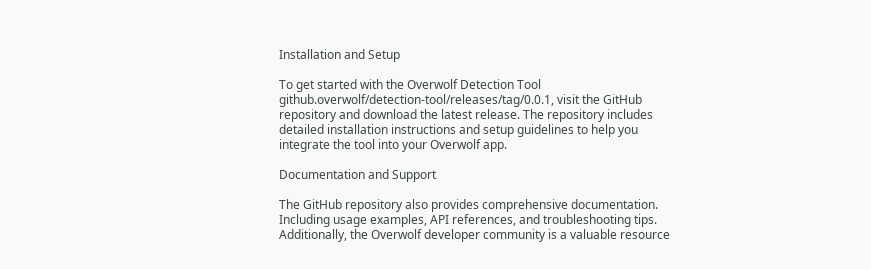Installation and Setup

To get started with the Overwolf Detection Tool github.overwolf/detection-tool/releases/tag/0.0.1, visit the GitHub repository and download the latest release. The repository includes detailed installation instructions and setup guidelines to help you integrate the tool into your Overwolf app.

Documentation and Support

The GitHub repository also provides comprehensive documentation. Including usage examples, API references, and troubleshooting tips. Additionally, the Overwolf developer community is a valuable resource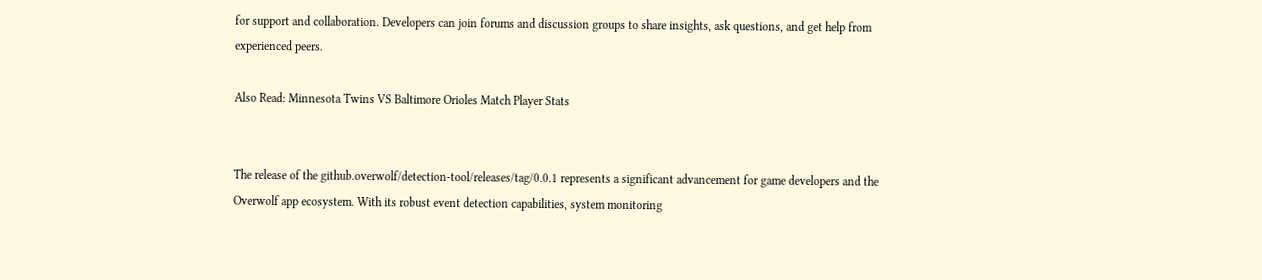for support and collaboration. Developers can join forums and discussion groups to share insights, ask questions, and get help from experienced peers.

Also Read: Minnesota Twins VS Baltimore Orioles Match Player Stats


The release of the github.overwolf/detection-tool/releases/tag/0.0.1 represents a significant advancement for game developers and the Overwolf app ecosystem. With its robust event detection capabilities, system monitoring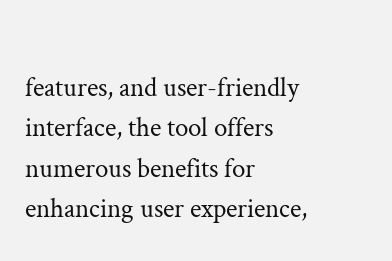features, and user-friendly interface, the tool offers numerous benefits for enhancing user experience,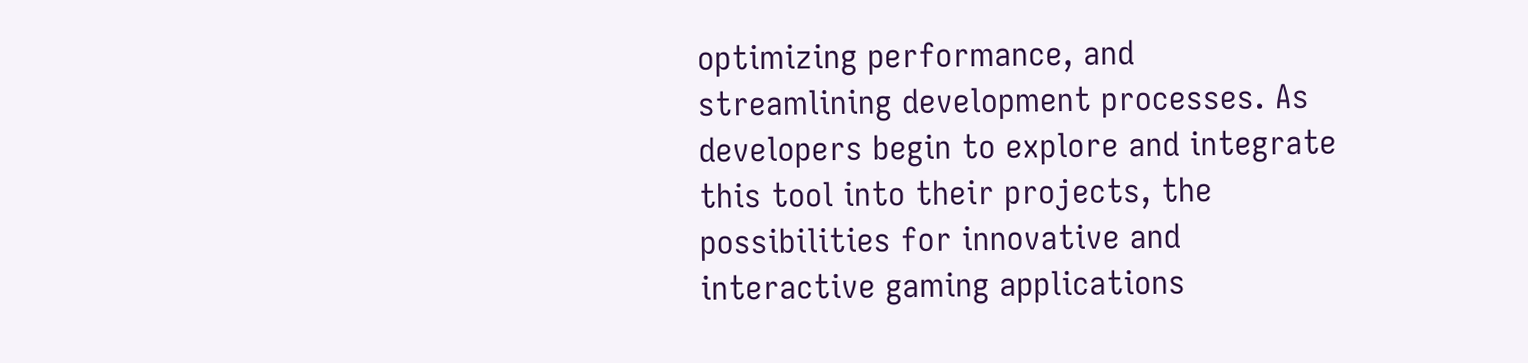optimizing performance, and streamlining development processes. As developers begin to explore and integrate this tool into their projects, the possibilities for innovative and interactive gaming applications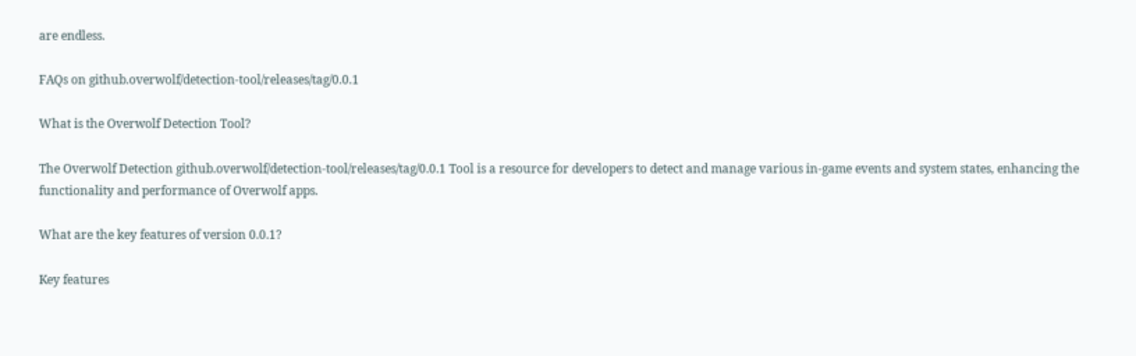are endless.

FAQs on github.overwolf/detection-tool/releases/tag/0.0.1

What is the Overwolf Detection Tool?

The Overwolf Detection github.overwolf/detection-tool/releases/tag/0.0.1 Tool is a resource for developers to detect and manage various in-game events and system states, enhancing the functionality and performance of Overwolf apps.

What are the key features of version 0.0.1?

Key features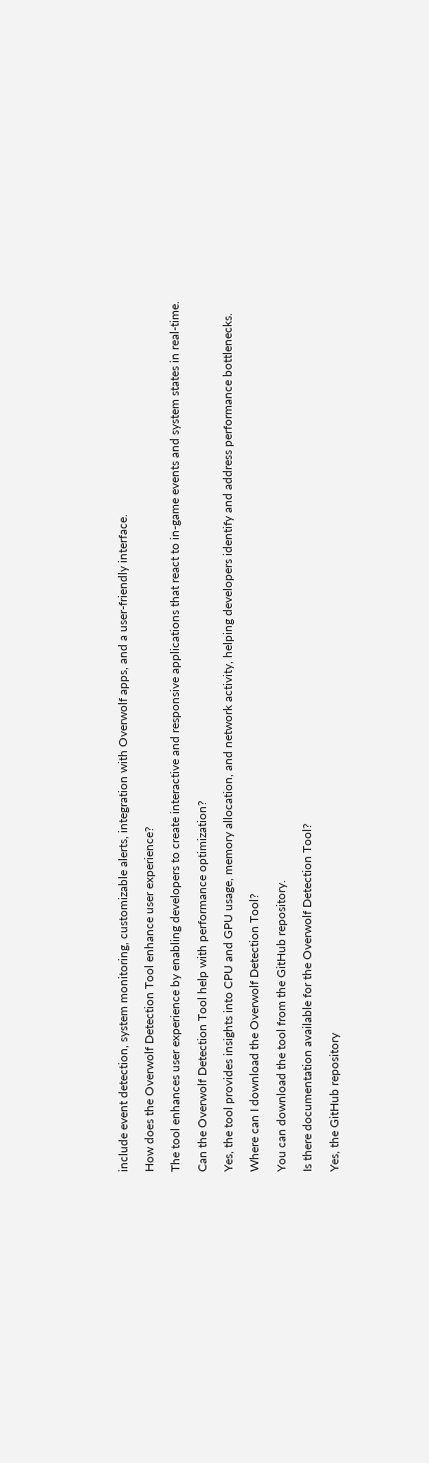include event detection, system monitoring, customizable alerts, integration with Overwolf apps, and a user-friendly interface.

How does the Overwolf Detection Tool enhance user experience?

The tool enhances user experience by enabling developers to create interactive and responsive applications that react to in-game events and system states in real-time.

Can the Overwolf Detection Tool help with performance optimization?

Yes, the tool provides insights into CPU and GPU usage, memory allocation, and network activity, helping developers identify and address performance bottlenecks.

Where can I download the Overwolf Detection Tool?

You can download the tool from the GitHub repository.

Is there documentation available for the Overwolf Detection Tool?

Yes, the GitHub repository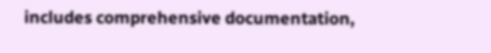includes comprehensive documentation,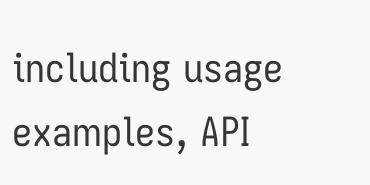including usage examples, API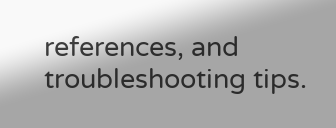references, and troubleshooting tips.